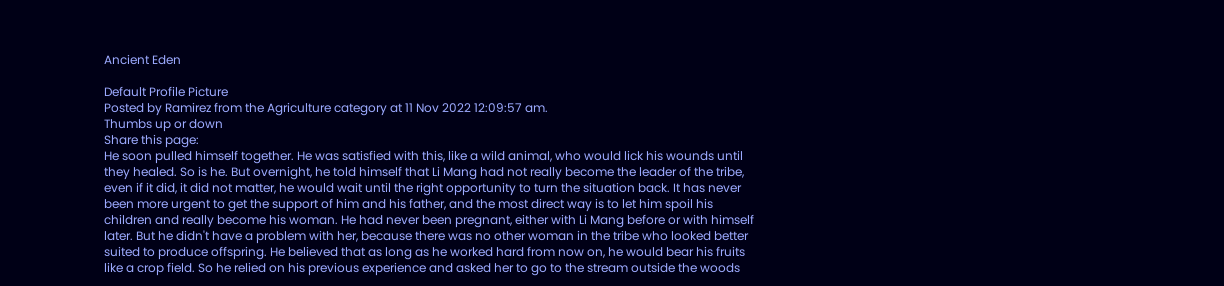Ancient Eden

Default Profile Picture
Posted by Ramirez from the Agriculture category at 11 Nov 2022 12:09:57 am.
Thumbs up or down
Share this page:
He soon pulled himself together. He was satisfied with this, like a wild animal, who would lick his wounds until they healed. So is he. But overnight, he told himself that Li Mang had not really become the leader of the tribe, even if it did, it did not matter, he would wait until the right opportunity to turn the situation back. It has never been more urgent to get the support of him and his father, and the most direct way is to let him spoil his children and really become his woman. He had never been pregnant, either with Li Mang before or with himself later. But he didn't have a problem with her, because there was no other woman in the tribe who looked better suited to produce offspring. He believed that as long as he worked hard from now on, he would bear his fruits like a crop field. So he relied on his previous experience and asked her to go to the stream outside the woods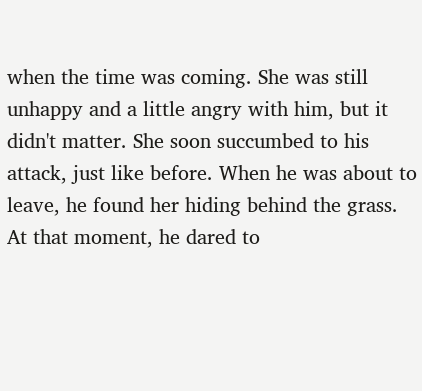when the time was coming. She was still unhappy and a little angry with him, but it didn't matter. She soon succumbed to his attack, just like before. When he was about to leave, he found her hiding behind the grass. At that moment, he dared to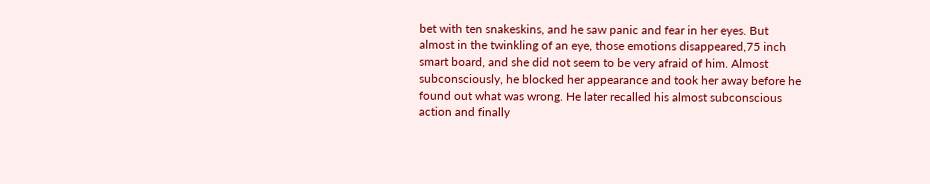bet with ten snakeskins, and he saw panic and fear in her eyes. But almost in the twinkling of an eye, those emotions disappeared,75 inch smart board, and she did not seem to be very afraid of him. Almost subconsciously, he blocked her appearance and took her away before he found out what was wrong. He later recalled his almost subconscious action and finally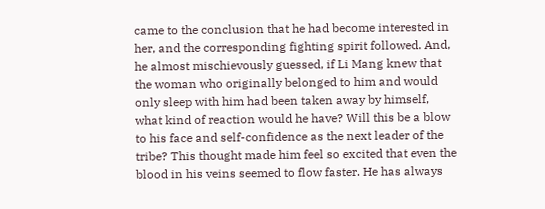came to the conclusion that he had become interested in her, and the corresponding fighting spirit followed. And, he almost mischievously guessed, if Li Mang knew that the woman who originally belonged to him and would only sleep with him had been taken away by himself, what kind of reaction would he have? Will this be a blow to his face and self-confidence as the next leader of the tribe? This thought made him feel so excited that even the blood in his veins seemed to flow faster. He has always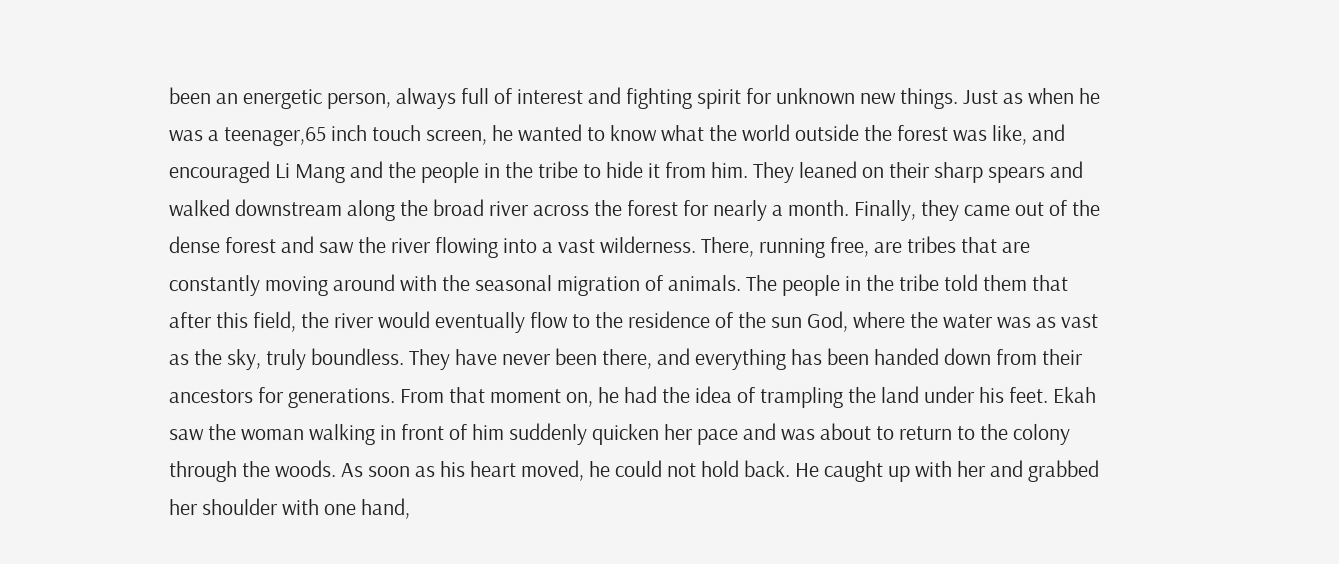been an energetic person, always full of interest and fighting spirit for unknown new things. Just as when he was a teenager,65 inch touch screen, he wanted to know what the world outside the forest was like, and encouraged Li Mang and the people in the tribe to hide it from him. They leaned on their sharp spears and walked downstream along the broad river across the forest for nearly a month. Finally, they came out of the dense forest and saw the river flowing into a vast wilderness. There, running free, are tribes that are constantly moving around with the seasonal migration of animals. The people in the tribe told them that after this field, the river would eventually flow to the residence of the sun God, where the water was as vast as the sky, truly boundless. They have never been there, and everything has been handed down from their ancestors for generations. From that moment on, he had the idea of trampling the land under his feet. Ekah saw the woman walking in front of him suddenly quicken her pace and was about to return to the colony through the woods. As soon as his heart moved, he could not hold back. He caught up with her and grabbed her shoulder with one hand,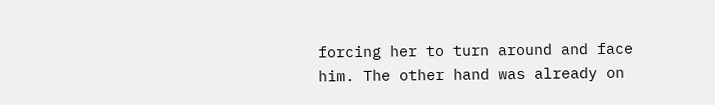forcing her to turn around and face him. The other hand was already on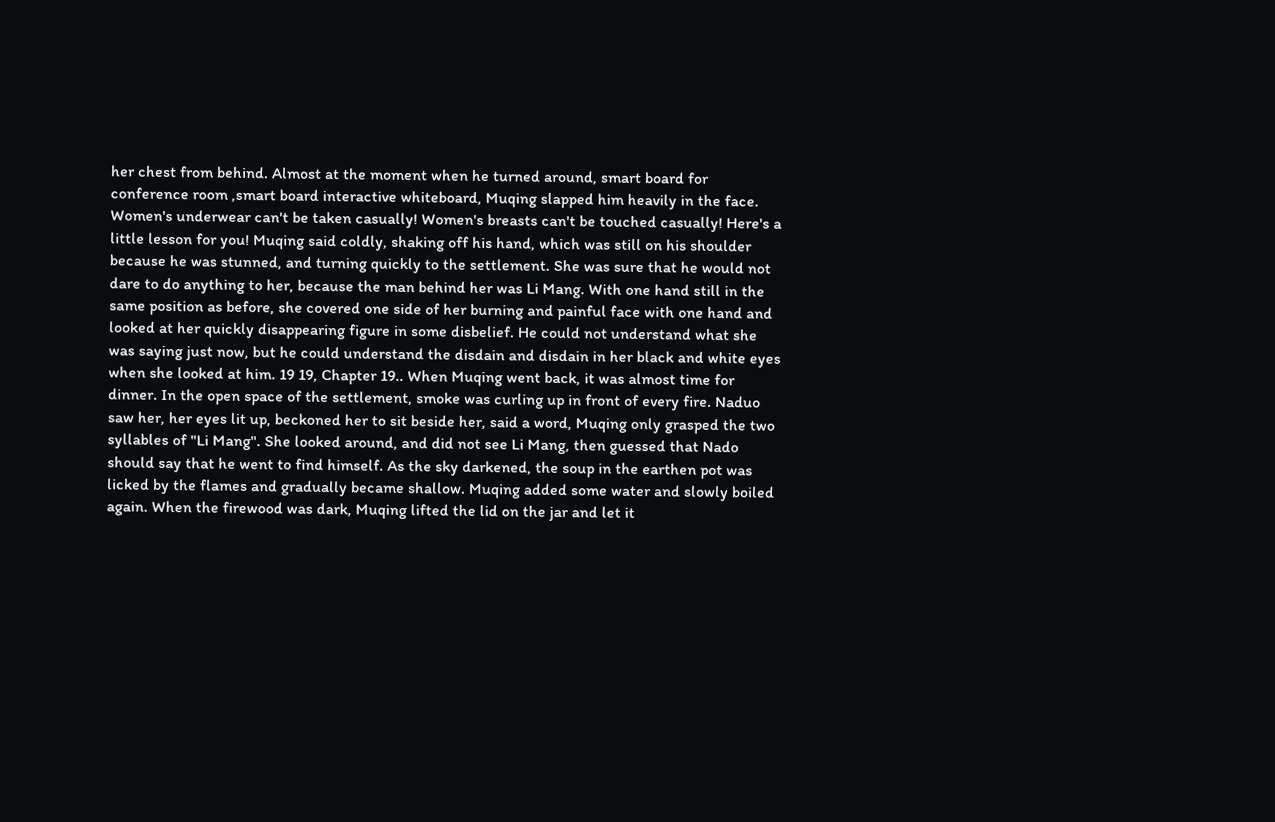her chest from behind. Almost at the moment when he turned around, smart board for conference room ,smart board interactive whiteboard, Muqing slapped him heavily in the face. Women's underwear can't be taken casually! Women's breasts can't be touched casually! Here's a little lesson for you! Muqing said coldly, shaking off his hand, which was still on his shoulder because he was stunned, and turning quickly to the settlement. She was sure that he would not dare to do anything to her, because the man behind her was Li Mang. With one hand still in the same position as before, she covered one side of her burning and painful face with one hand and looked at her quickly disappearing figure in some disbelief. He could not understand what she was saying just now, but he could understand the disdain and disdain in her black and white eyes when she looked at him. 19 19, Chapter 19.. When Muqing went back, it was almost time for dinner. In the open space of the settlement, smoke was curling up in front of every fire. Naduo saw her, her eyes lit up, beckoned her to sit beside her, said a word, Muqing only grasped the two syllables of "Li Mang". She looked around, and did not see Li Mang, then guessed that Nado should say that he went to find himself. As the sky darkened, the soup in the earthen pot was licked by the flames and gradually became shallow. Muqing added some water and slowly boiled again. When the firewood was dark, Muqing lifted the lid on the jar and let it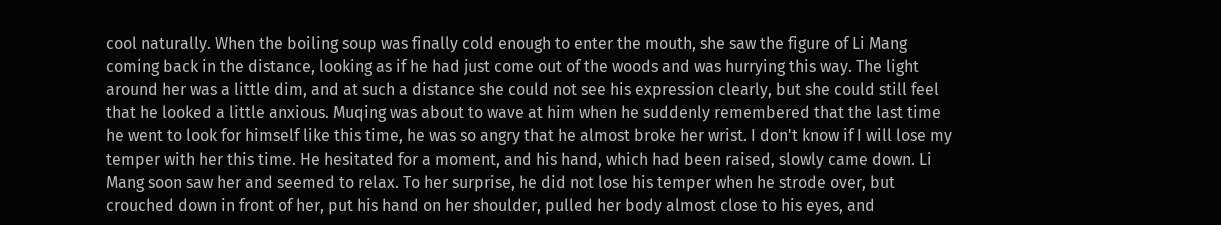cool naturally. When the boiling soup was finally cold enough to enter the mouth, she saw the figure of Li Mang coming back in the distance, looking as if he had just come out of the woods and was hurrying this way. The light around her was a little dim, and at such a distance she could not see his expression clearly, but she could still feel that he looked a little anxious. Muqing was about to wave at him when he suddenly remembered that the last time he went to look for himself like this time, he was so angry that he almost broke her wrist. I don't know if I will lose my temper with her this time. He hesitated for a moment, and his hand, which had been raised, slowly came down. Li Mang soon saw her and seemed to relax. To her surprise, he did not lose his temper when he strode over, but crouched down in front of her, put his hand on her shoulder, pulled her body almost close to his eyes, and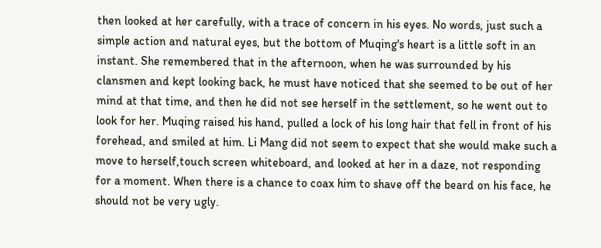then looked at her carefully, with a trace of concern in his eyes. No words, just such a simple action and natural eyes, but the bottom of Muqing's heart is a little soft in an instant. She remembered that in the afternoon, when he was surrounded by his clansmen and kept looking back, he must have noticed that she seemed to be out of her mind at that time, and then he did not see herself in the settlement, so he went out to look for her. Muqing raised his hand, pulled a lock of his long hair that fell in front of his forehead, and smiled at him. Li Mang did not seem to expect that she would make such a move to herself,touch screen whiteboard, and looked at her in a daze, not responding for a moment. When there is a chance to coax him to shave off the beard on his face, he should not be very ugly.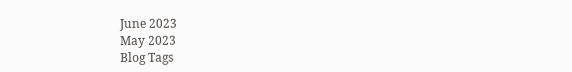June 2023
May 2023
Blog Tags